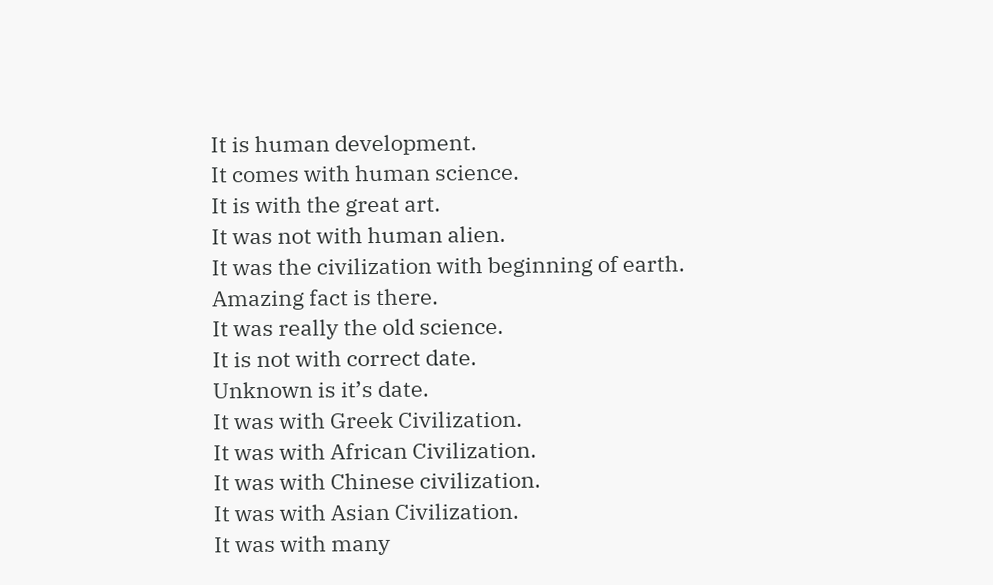It is human development.
It comes with human science.
It is with the great art.
It was not with human alien.
It was the civilization with beginning of earth.
Amazing fact is there.
It was really the old science.
It is not with correct date.
Unknown is it’s date.
It was with Greek Civilization.
It was with African Civilization.
It was with Chinese civilization.
It was with Asian Civilization.
It was with many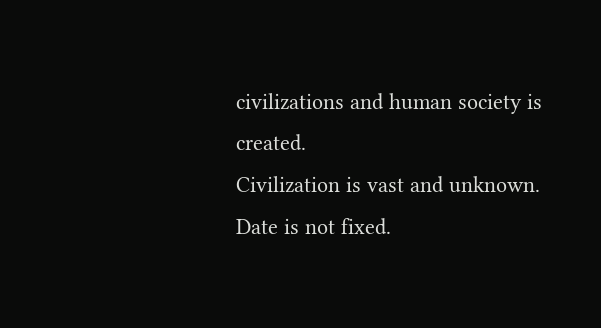civilizations and human society is created.
Civilization is vast and unknown.
Date is not fixed.